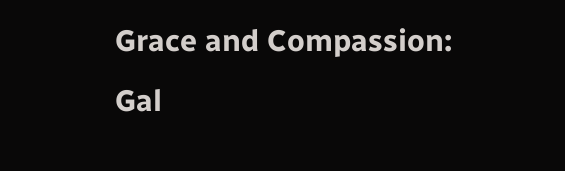Grace and Compassion: Gal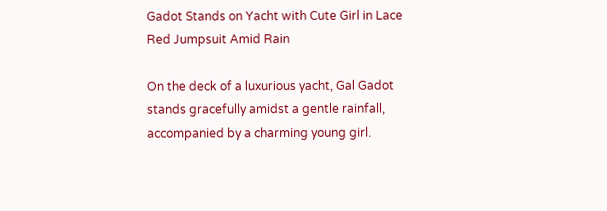Gadot Stands on Yacht with Cute Girl in Lace Red Jumpsuit Amid Rain

On the deck of a luxurious yacht, Gal Gadot stands gracefully amidst a gentle rainfall, accompanied by a charming young girl.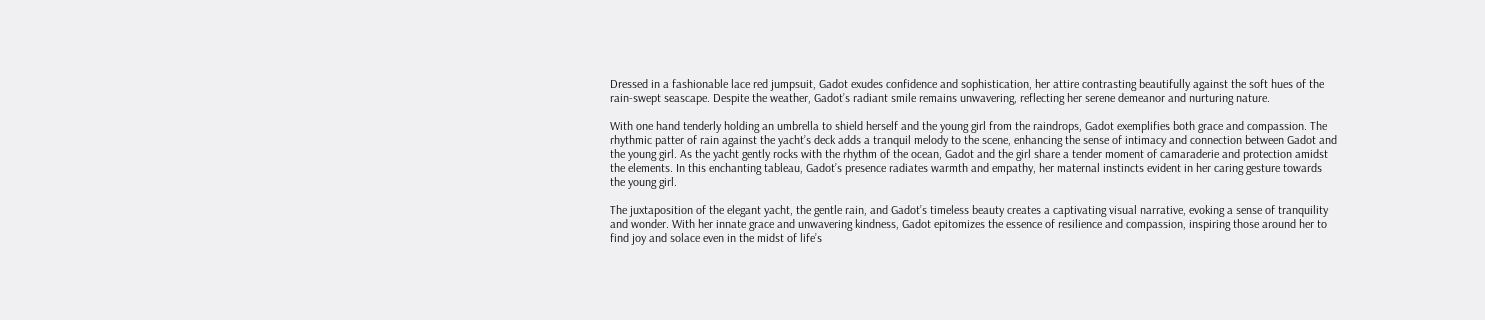Dressed in a fashionable lace red jumpsuit, Gadot exudes confidence and sophistication, her attire contrasting beautifully against the soft hues of the rain-swept seascape. Despite the weather, Gadot’s radiant smile remains unwavering, reflecting her serene demeanor and nurturing nature.

With one hand tenderly holding an umbrella to shield herself and the young girl from the raindrops, Gadot exemplifies both grace and compassion. The rhythmic patter of rain against the yacht’s deck adds a tranquil melody to the scene, enhancing the sense of intimacy and connection between Gadot and the young girl. As the yacht gently rocks with the rhythm of the ocean, Gadot and the girl share a tender moment of camaraderie and protection amidst the elements. In this enchanting tableau, Gadot’s presence radiates warmth and empathy, her maternal instincts evident in her caring gesture towards the young girl.

The juxtaposition of the elegant yacht, the gentle rain, and Gadot’s timeless beauty creates a captivating visual narrative, evoking a sense of tranquility and wonder. With her innate grace and unwavering kindness, Gadot epitomizes the essence of resilience and compassion, inspiring those around her to find joy and solace even in the midst of life’s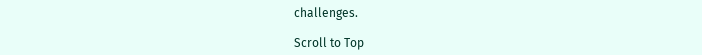challenges.

Scroll to Top